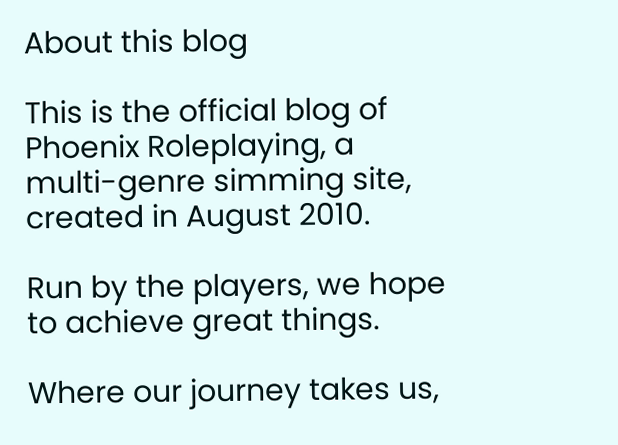About this blog

This is the official blog of Phoenix Roleplaying, a multi-genre simming site, created in August 2010.

Run by the players, we hope to achieve great things.

Where our journey takes us,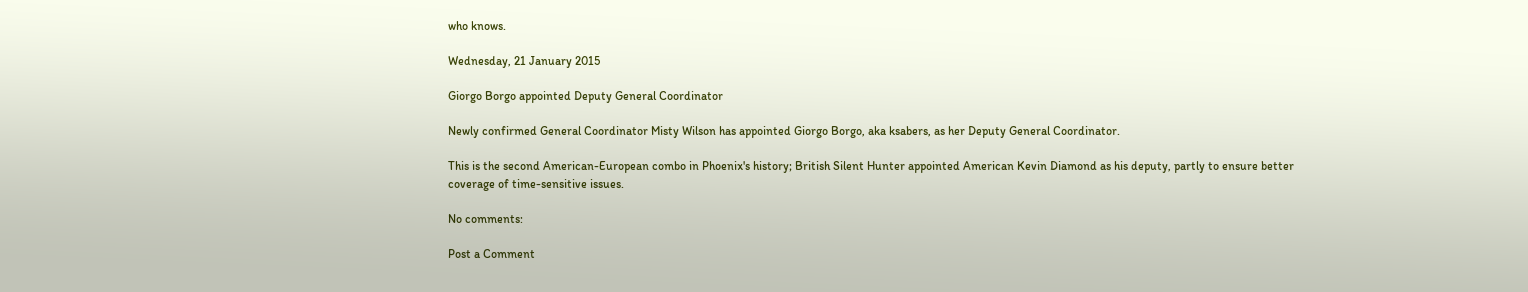who knows.

Wednesday, 21 January 2015

Giorgo Borgo appointed Deputy General Coordinator

Newly confirmed General Coordinator Misty Wilson has appointed Giorgo Borgo, aka ksabers, as her Deputy General Coordinator.

This is the second American-European combo in Phoenix's history; British Silent Hunter appointed American Kevin Diamond as his deputy, partly to ensure better coverage of time-sensitive issues.

No comments:

Post a Comment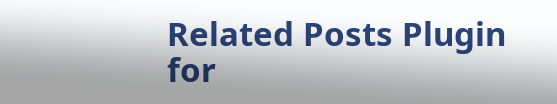Related Posts Plugin for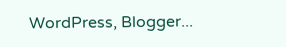WordPress, Blogger...